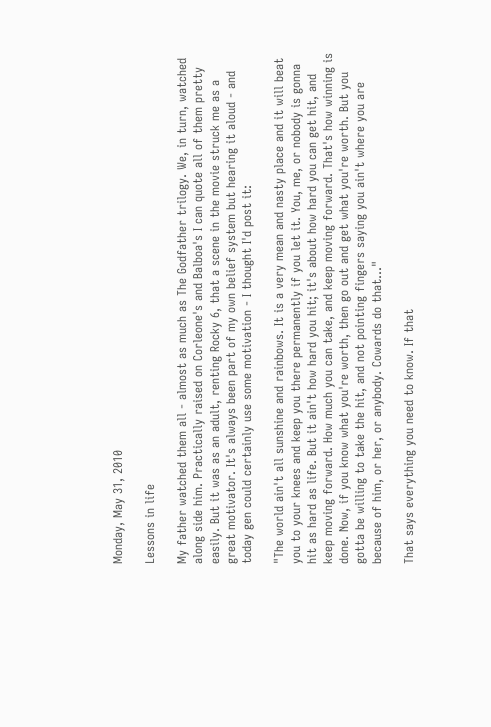Monday, May 31, 2010

Lessons in life

My father watched them all - almost as much as The Godfather trilogy. We, in turn, watched along side him. Practically raised on Corleone's and Balboa's I can quote all of them pretty easily. But it was as an adult, renting Rocky 6, that a scene in the movie struck me as a great motivator. It's always been part of my own belief system but hearing it aloud - and today gen could certainly use some motivation - I thought I'd post it:

"The world ain't all sunshine and rainbows. It is a very mean and nasty place and it will beat you to your knees and keep you there permanently if you let it. You, me, or nobody is gonna hit as hard as life. But it ain't how hard you hit; it's about how hard you can get hit, and keep moving forward. How much you can take, and keep moving forward. That's how winning is done. Now, if you know what you're worth, then go out and get what you're worth. But you gotta be willing to take the hit, and not pointing fingers saying you ain't where you are because of him, or her, or anybody. Cowards do that..."

That says everything you need to know. If that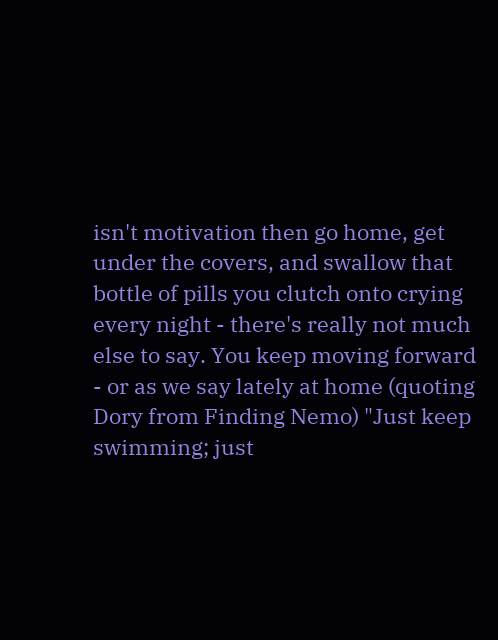isn't motivation then go home, get under the covers, and swallow that bottle of pills you clutch onto crying every night - there's really not much else to say. You keep moving forward - or as we say lately at home (quoting Dory from Finding Nemo) "Just keep swimming; just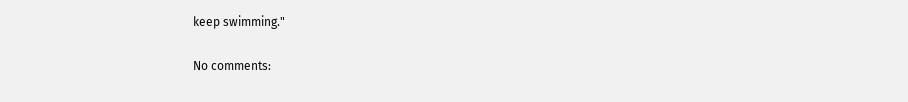keep swimming."

No comments: